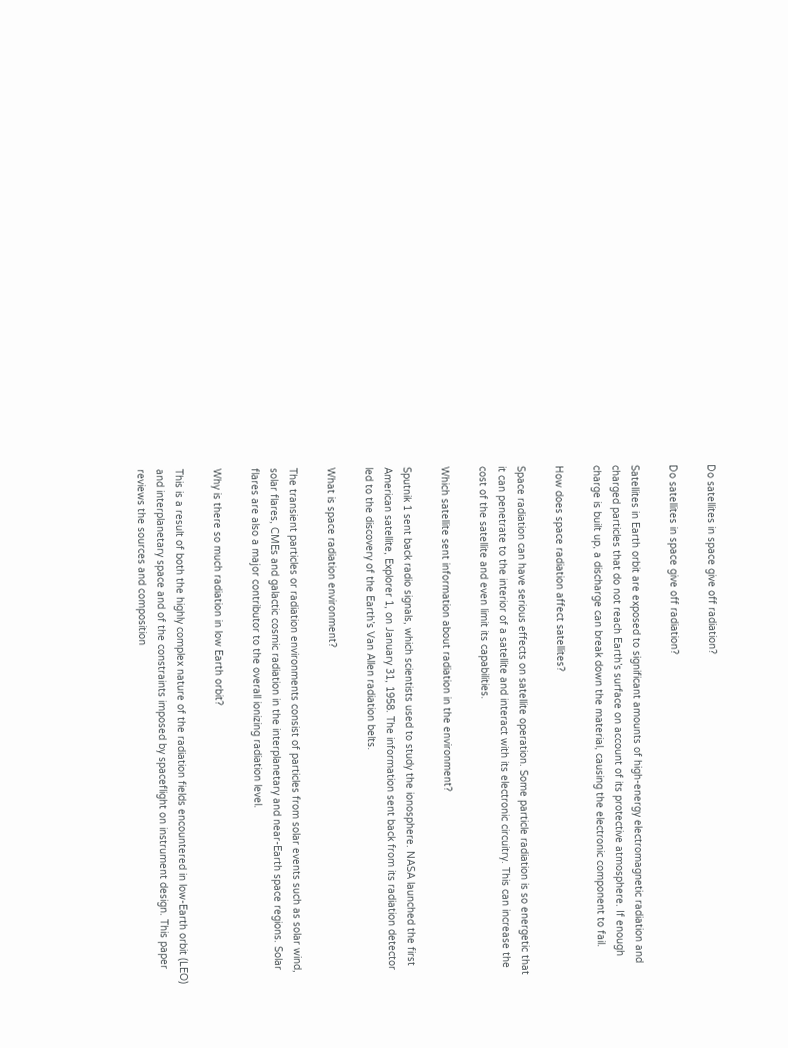Do satellites in space give off radiation?

Do satellites in space give off radiation?

Satellites in Earth orbit are exposed to significant amounts of high-energy electromagnetic radiation and charged particles that do not reach Earth’s surface on account of its protective atmosphere. If enough charge is built up, a discharge can break down the material, causing the electronic component to fail.

How does space radiation affect satellites?

Space radiation can have serious effects on satellite operation. Some particle radiation is so energetic that it can penetrate to the interior of a satellite and interact with its electronic circuitry. This can increase the cost of the satellite and even limit its capabilities.

Which satellite sent information about radiation in the environment?

Sputnik 1 sent back radio signals, which scientists used to study the ionosphere. NASA launched the first American satellite, Explorer 1, on January 31, 1958. The information sent back from its radiation detector led to the discovery of the Earth’s Van Allen radiation belts.

What is space radiation environment?

The transient particles or radiation environments consist of particles from solar events such as solar wind, solar flares, CMEs and galactic cosmic radiation in the interplanetary and near-Earth space regions. Solar flares are also a major contributor to the overall ionizing radiation level.

Why is there so much radiation in low Earth orbit?

This is a result of both the highly complex nature of the radiation fields encountered in low-Earth orbit (LEO) and interplanetary space and of the constraints imposed by spaceflight on instrument design. This paper reviews the sources and composition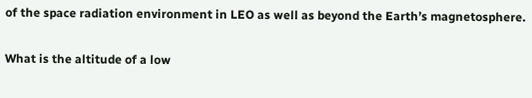of the space radiation environment in LEO as well as beyond the Earth’s magnetosphere.

What is the altitude of a low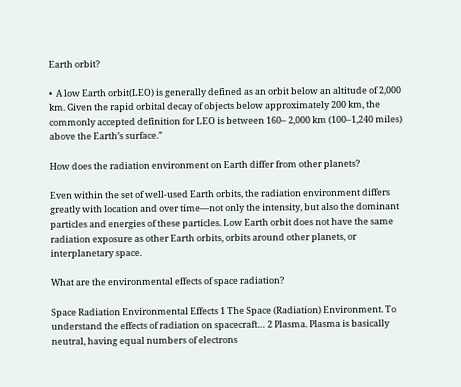Earth orbit?

•  A low Earth orbit(LEO) is generally defined as an orbit below an altitude of 2,000 km. Given the rapid orbital decay of objects below approximately 200 km, the commonly accepted definition for LEO is between 160– 2,000 km (100–1,240 miles) above the Earth’s surface.”

How does the radiation environment on Earth differ from other planets?

Even within the set of well-used Earth orbits, the radiation environment differs greatly with location and over time—not only the intensity, but also the dominant particles and energies of these particles. Low Earth orbit does not have the same radiation exposure as other Earth orbits, orbits around other planets, or interplanetary space.

What are the environmental effects of space radiation?

Space Radiation Environmental Effects 1 The Space (Radiation) Environment. To understand the effects of radiation on spacecraft… 2 Plasma. Plasma is basically neutral, having equal numbers of electrons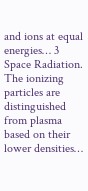and ions at equal energies… 3 Space Radiation. The ionizing particles are distinguished from plasma based on their lower densities…